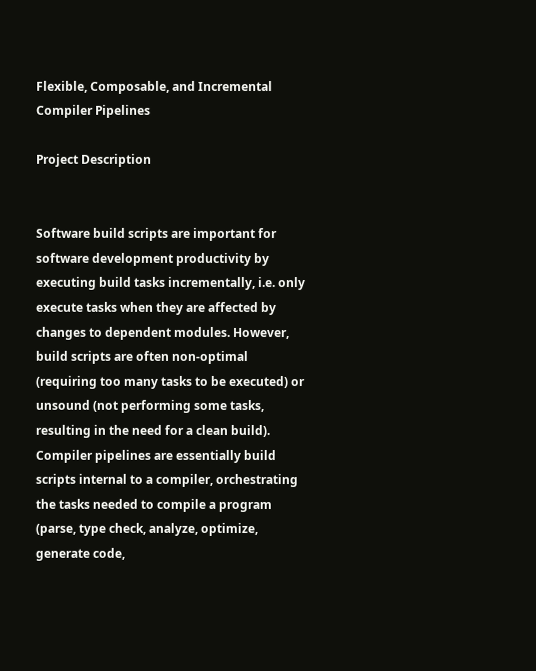Flexible, Composable, and Incremental Compiler Pipelines

Project Description


Software build scripts are important for software development productivity by executing build tasks incrementally, i.e. only execute tasks when they are affected by changes to dependent modules. However, build scripts are often non-optimal (requiring too many tasks to be executed) or unsound (not performing some tasks, resulting in the need for a clean build). Compiler pipelines are essentially build scripts internal to a compiler, orchestrating the tasks needed to compile a program (parse, type check, analyze, optimize, generate code,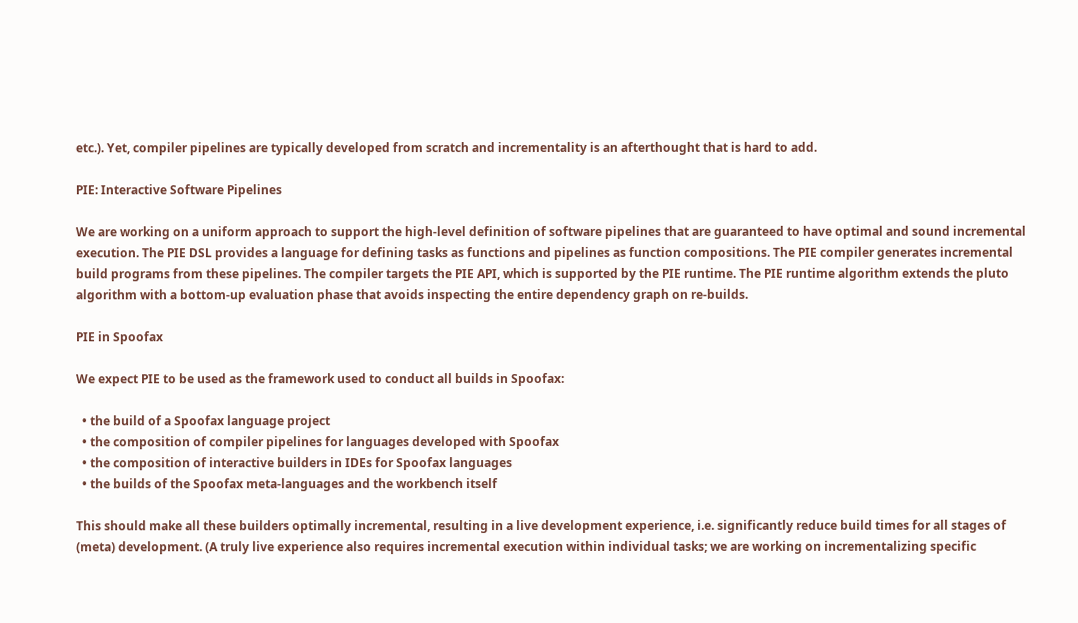etc.). Yet, compiler pipelines are typically developed from scratch and incrementality is an afterthought that is hard to add.

PIE: Interactive Software Pipelines

We are working on a uniform approach to support the high-level definition of software pipelines that are guaranteed to have optimal and sound incremental execution. The PIE DSL provides a language for defining tasks as functions and pipelines as function compositions. The PIE compiler generates incremental build programs from these pipelines. The compiler targets the PIE API, which is supported by the PIE runtime. The PIE runtime algorithm extends the pluto algorithm with a bottom-up evaluation phase that avoids inspecting the entire dependency graph on re-builds.

PIE in Spoofax

We expect PIE to be used as the framework used to conduct all builds in Spoofax:

  • the build of a Spoofax language project
  • the composition of compiler pipelines for languages developed with Spoofax
  • the composition of interactive builders in IDEs for Spoofax languages
  • the builds of the Spoofax meta-languages and the workbench itself

This should make all these builders optimally incremental, resulting in a live development experience, i.e. significantly reduce build times for all stages of (meta) development. (A truly live experience also requires incremental execution within individual tasks; we are working on incrementalizing specific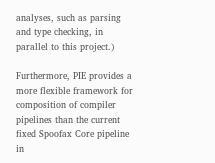analyses, such as parsing and type checking, in parallel to this project.)

Furthermore, PIE provides a more flexible framework for composition of compiler pipelines than the current fixed Spoofax Core pipeline in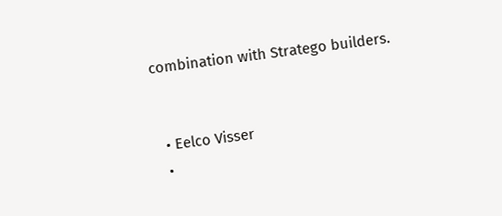combination with Stratego builders.


  • Eelco Visser
  •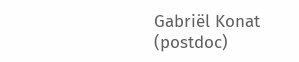Gabriël Konat (postdoc)